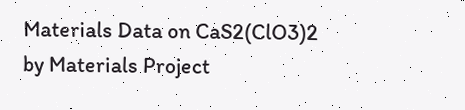Materials Data on CaS2(ClO3)2 by Materials Project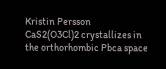Kristin Persson
CaS2(O3Cl)2 crystallizes in the orthorhombic Pbca space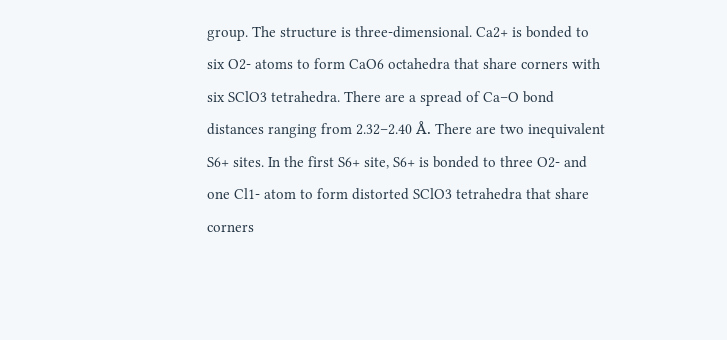group. The structure is three-dimensional. Ca2+ is bonded to six O2- atoms to form CaO6 octahedra that share corners with six SClO3 tetrahedra. There are a spread of Ca–O bond distances ranging from 2.32–2.40 Å. There are two inequivalent S6+ sites. In the first S6+ site, S6+ is bonded to three O2- and one Cl1- atom to form distorted SClO3 tetrahedra that share corners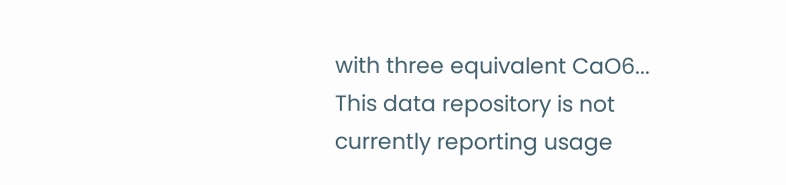with three equivalent CaO6...
This data repository is not currently reporting usage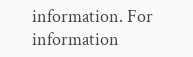information. For information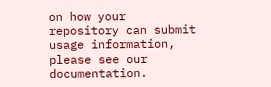on how your repository can submit usage information, please see our documentation.